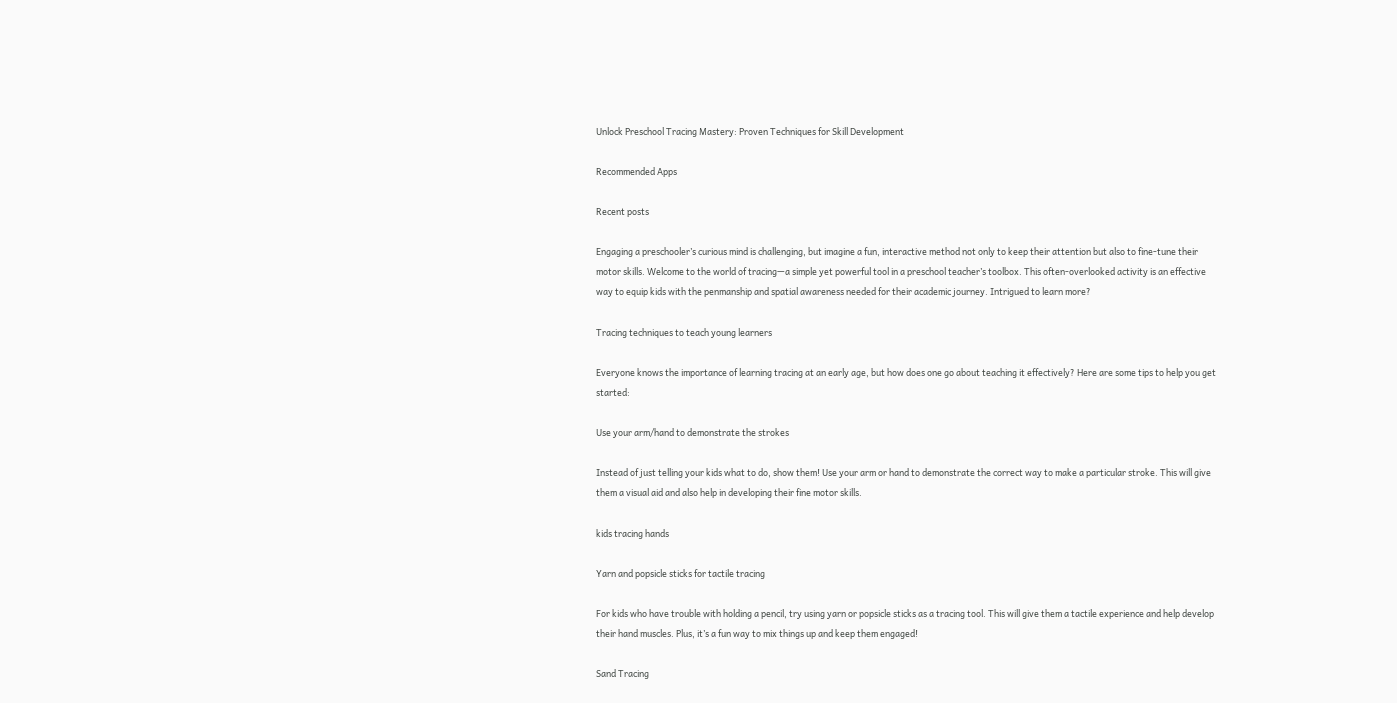Unlock Preschool Tracing Mastery: Proven Techniques for Skill Development

Recommended Apps

Recent posts

Engaging a preschooler’s curious mind is challenging, but imagine a fun, interactive method not only to keep their attention but also to fine-tune their motor skills. Welcome to the world of tracing—a simple yet powerful tool in a preschool teacher’s toolbox. This often-overlooked activity is an effective way to equip kids with the penmanship and spatial awareness needed for their academic journey. Intrigued to learn more?

Tracing techniques to teach young learners

Everyone knows the importance of learning tracing at an early age, but how does one go about teaching it effectively? Here are some tips to help you get started:

Use your arm/hand to demonstrate the strokes

Instead of just telling your kids what to do, show them! Use your arm or hand to demonstrate the correct way to make a particular stroke. This will give them a visual aid and also help in developing their fine motor skills.

kids tracing hands

Yarn and popsicle sticks for tactile tracing

For kids who have trouble with holding a pencil, try using yarn or popsicle sticks as a tracing tool. This will give them a tactile experience and help develop their hand muscles. Plus, it’s a fun way to mix things up and keep them engaged!

Sand Tracing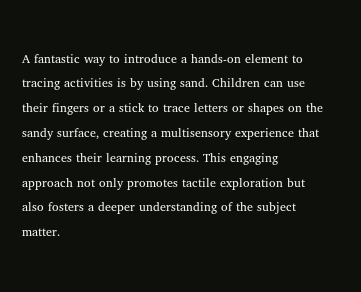A fantastic way to introduce a hands-on element to tracing activities is by using sand. Children can use their fingers or a stick to trace letters or shapes on the sandy surface, creating a multisensory experience that enhances their learning process. This engaging approach not only promotes tactile exploration but also fosters a deeper understanding of the subject matter.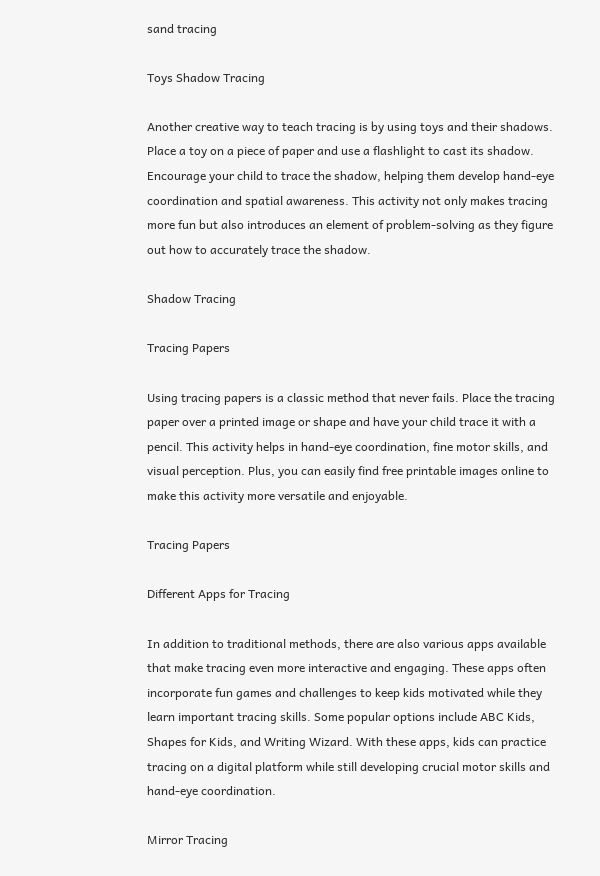sand tracing

Toys Shadow Tracing

Another creative way to teach tracing is by using toys and their shadows. Place a toy on a piece of paper and use a flashlight to cast its shadow. Encourage your child to trace the shadow, helping them develop hand-eye coordination and spatial awareness. This activity not only makes tracing more fun but also introduces an element of problem-solving as they figure out how to accurately trace the shadow.

Shadow Tracing

Tracing Papers

Using tracing papers is a classic method that never fails. Place the tracing paper over a printed image or shape and have your child trace it with a pencil. This activity helps in hand-eye coordination, fine motor skills, and visual perception. Plus, you can easily find free printable images online to make this activity more versatile and enjoyable.

Tracing Papers

Different Apps for Tracing

In addition to traditional methods, there are also various apps available that make tracing even more interactive and engaging. These apps often incorporate fun games and challenges to keep kids motivated while they learn important tracing skills. Some popular options include ABC Kids, Shapes for Kids, and Writing Wizard. With these apps, kids can practice tracing on a digital platform while still developing crucial motor skills and hand-eye coordination.

Mirror Tracing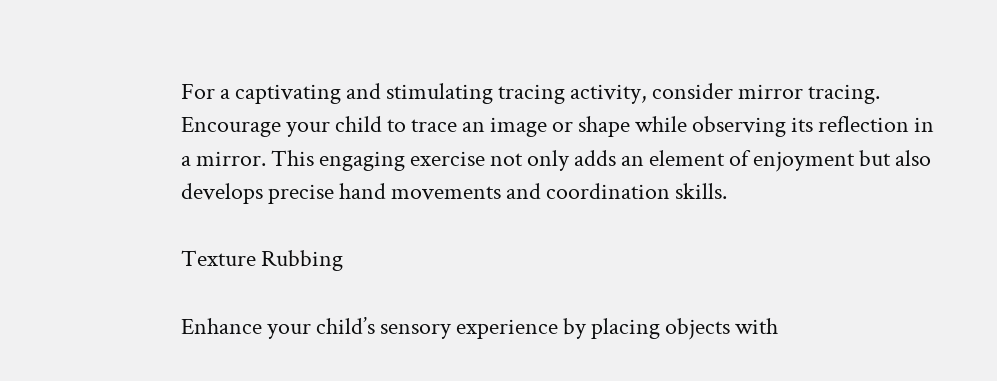For a captivating and stimulating tracing activity, consider mirror tracing. Encourage your child to trace an image or shape while observing its reflection in a mirror. This engaging exercise not only adds an element of enjoyment but also develops precise hand movements and coordination skills.

Texture Rubbing

Enhance your child’s sensory experience by placing objects with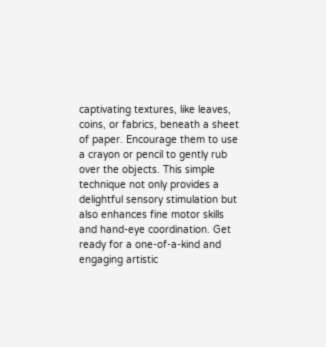captivating textures, like leaves, coins, or fabrics, beneath a sheet of paper. Encourage them to use a crayon or pencil to gently rub over the objects. This simple technique not only provides a delightful sensory stimulation but also enhances fine motor skills and hand-eye coordination. Get ready for a one-of-a-kind and engaging artistic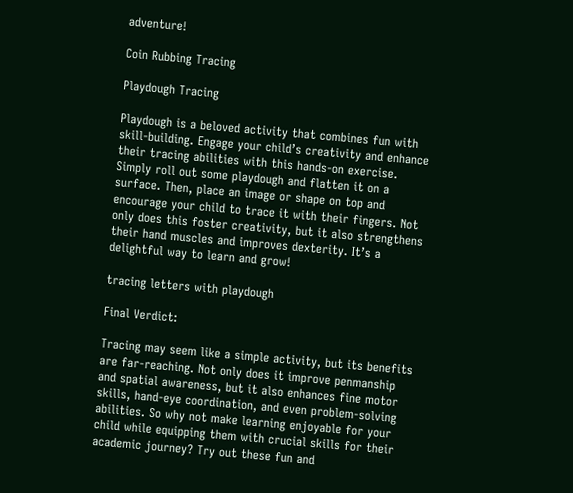adventure!

Coin Rubbing Tracing

Playdough Tracing

Playdough is a beloved activity that combines fun with skill-building. Engage your child’s creativity and enhance their tracing abilities with this hands-on exercise. Simply roll out some playdough and flatten it on a surface. Then, place an image or shape on top and encourage your child to trace it with their fingers. Not only does this foster creativity, but it also strengthens their hand muscles and improves dexterity. It’s a delightful way to learn and grow!

tracing letters with playdough

Final Verdict:

Tracing may seem like a simple activity, but its benefits are far-reaching. Not only does it improve penmanship and spatial awareness, but it also enhances fine motor skills, hand-eye coordination, and even problem-solving abilities. So why not make learning enjoyable for your child while equipping them with crucial skills for their academic journey? Try out these fun and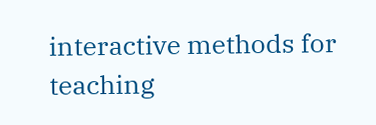interactive methods for teaching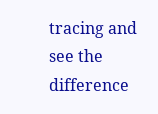tracing and see the difference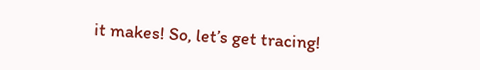it makes! So, let’s get tracing!